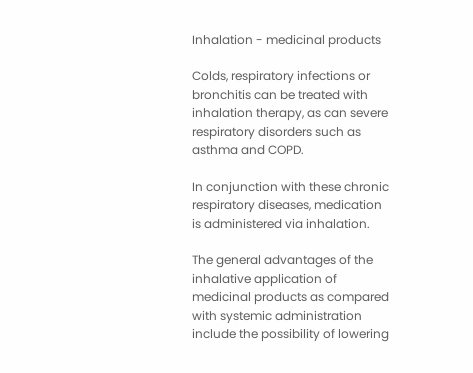Inhalation - medicinal products

Colds, respiratory infections or bronchitis can be treated with inhalation therapy, as can severe respiratory disorders such as asthma and COPD.

In conjunction with these chronic respiratory diseases, medication is administered via inhalation.

The general advantages of the inhalative application of medicinal products as compared with systemic administration include the possibility of lowering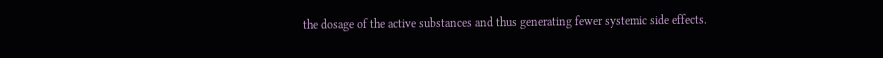the dosage of the active substances and thus generating fewer systemic side effects.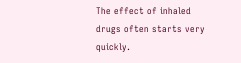The effect of inhaled drugs often starts very quickly.